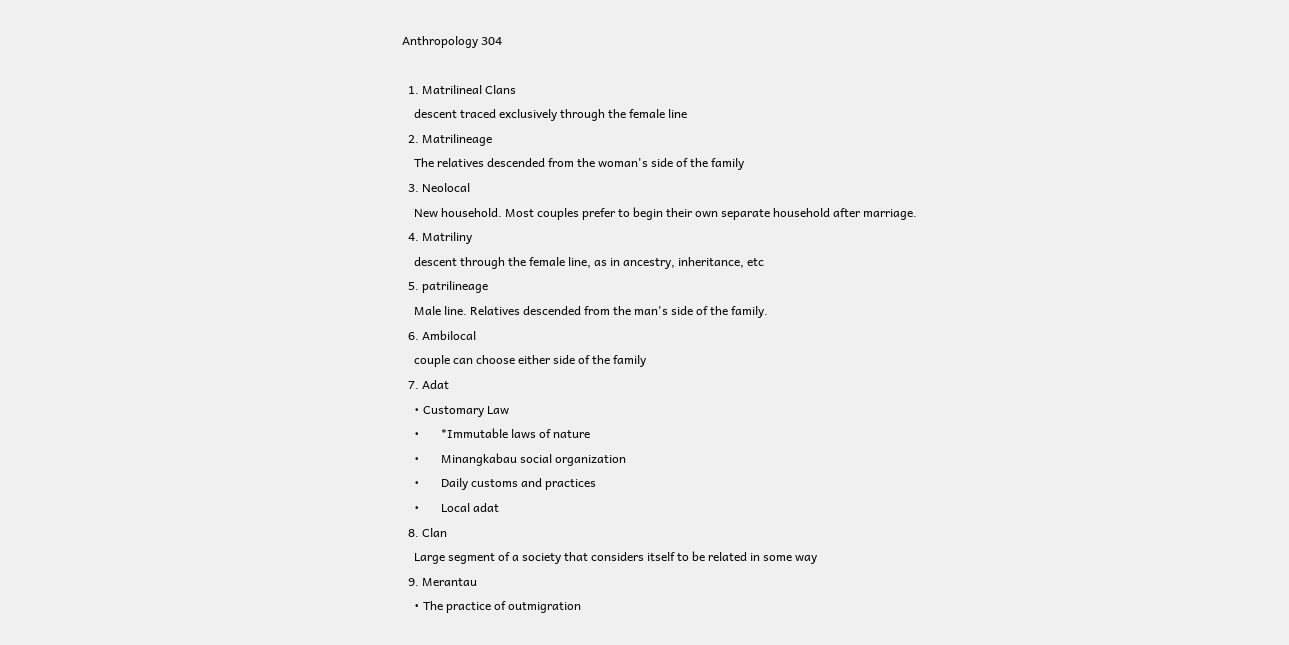Anthropology 304

  1. Matrilineal Clans
    descent traced exclusively through the female line
  2. Matrilineage
    The relatives descended from the woman's side of the family
  3. Neolocal
    New household. Most couples prefer to begin their own separate household after marriage.
  4. Matriliny
    descent through the female line, as in ancestry, inheritance, etc
  5. patrilineage
    Male line. Relatives descended from the man's side of the family.
  6. Ambilocal
    couple can choose either side of the family
  7. Adat
    • Customary Law
    •       *Immutable laws of nature
    •       Minangkabau social organization
    •       Daily customs and practices
    •       Local adat
  8. Clan
    Large segment of a society that considers itself to be related in some way
  9. Merantau
    • The practice of outmigration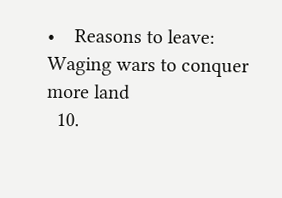•    Reasons to leave: Waging wars to conquer more land
  10.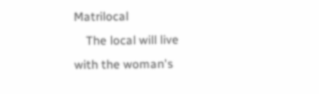Matrilocal
    The local will live with the woman's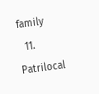family
  11. Patrilocal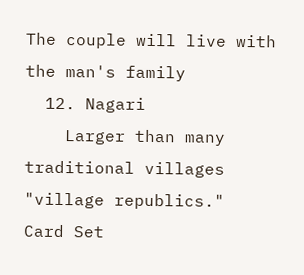The couple will live with the man's family
  12. Nagari
    Larger than many traditional villages "village republics."
Card Set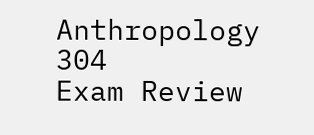Anthropology 304
Exam Review